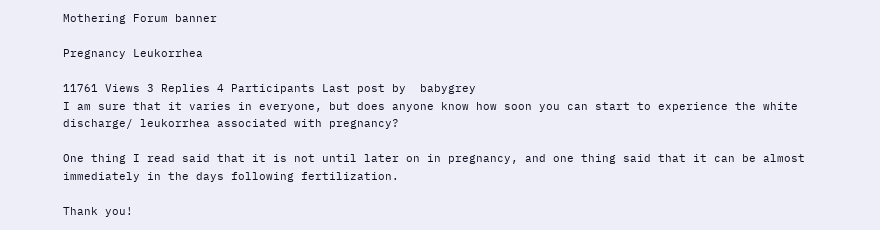Mothering Forum banner

Pregnancy Leukorrhea

11761 Views 3 Replies 4 Participants Last post by  babygrey
I am sure that it varies in everyone, but does anyone know how soon you can start to experience the white discharge/ leukorrhea associated with pregnancy?

One thing I read said that it is not until later on in pregnancy, and one thing said that it can be almost immediately in the days following fertilization.

Thank you!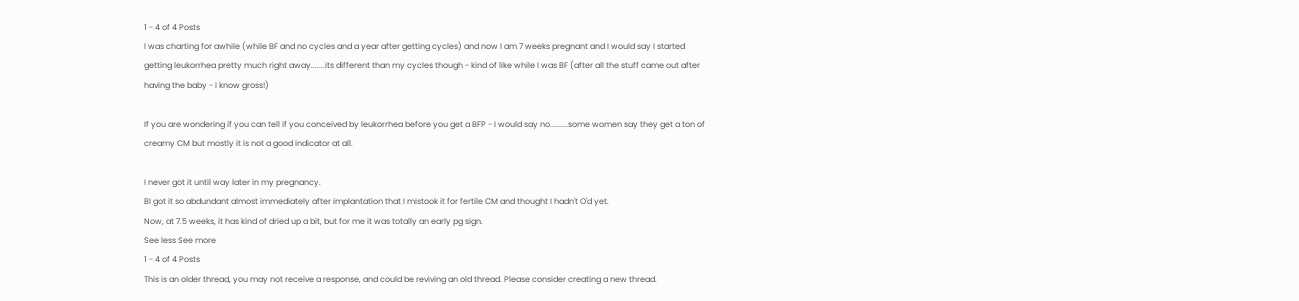1 - 4 of 4 Posts
I was charting for awhile (while BF and no cycles and a year after getting cycles) and now I am 7 weeks pregnant and I would say I started getting leukorrhea pretty much right away.......its different than my cycles though - kind of like while I was BF (after all the stuff came out after having the baby - I know gross!)

If you are wondering if you can tell if you conceived by leukorrhea before you get a BFP - I would say no.........some women say they get a ton of creamy CM but mostly it is not a good indicator at all.

I never got it until way later in my pregnancy.
BI got it so abdundant almost immediately after implantation that I mistook it for fertile CM and thought I hadn't O'd yet.
Now, at 7.5 weeks, it has kind of dried up a bit, but for me it was totally an early pg sign.
See less See more
1 - 4 of 4 Posts
This is an older thread, you may not receive a response, and could be reviving an old thread. Please consider creating a new thread.